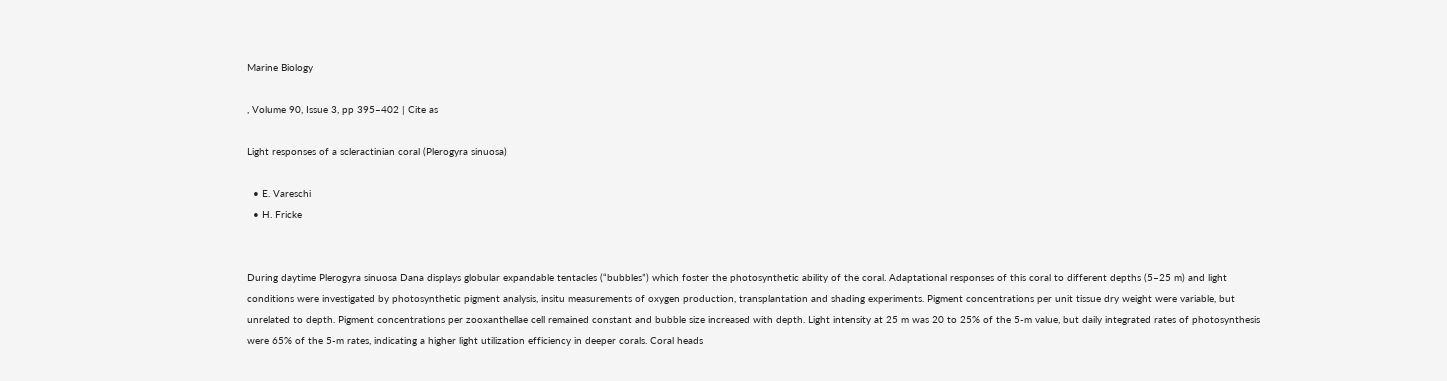Marine Biology

, Volume 90, Issue 3, pp 395–402 | Cite as

Light responses of a scleractinian coral (Plerogyra sinuosa)

  • E. Vareschi
  • H. Fricke


During daytime Plerogyra sinuosa Dana displays globular expandable tentacles (“bubbles”) which foster the photosynthetic ability of the coral. Adaptational responses of this coral to different depths (5–25 m) and light conditions were investigated by photosynthetic pigment analysis, insitu measurements of oxygen production, transplantation and shading experiments. Pigment concentrations per unit tissue dry weight were variable, but unrelated to depth. Pigment concentrations per zooxanthellae cell remained constant and bubble size increased with depth. Light intensity at 25 m was 20 to 25% of the 5-m value, but daily integrated rates of photosynthesis were 65% of the 5-m rates, indicating a higher light utilization efficiency in deeper corals. Coral heads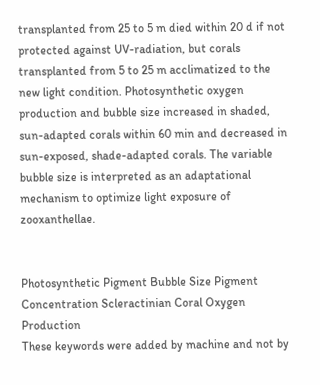transplanted from 25 to 5 m died within 20 d if not protected against UV-radiation, but corals transplanted from 5 to 25 m acclimatized to the new light condition. Photosynthetic oxygen production and bubble size increased in shaded, sun-adapted corals within 60 min and decreased in sun-exposed, shade-adapted corals. The variable bubble size is interpreted as an adaptational mechanism to optimize light exposure of zooxanthellae.


Photosynthetic Pigment Bubble Size Pigment Concentration Scleractinian Coral Oxygen Production
These keywords were added by machine and not by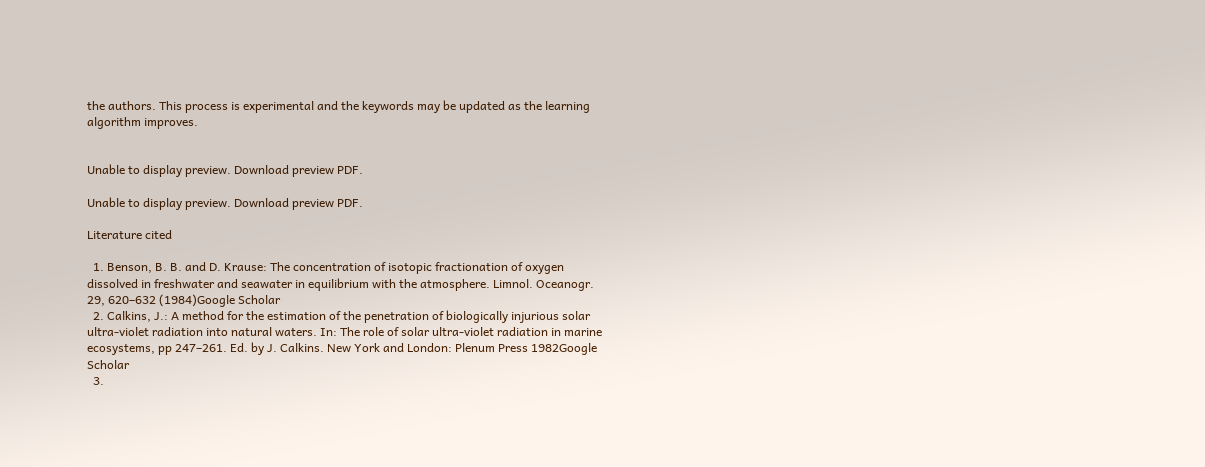the authors. This process is experimental and the keywords may be updated as the learning algorithm improves.


Unable to display preview. Download preview PDF.

Unable to display preview. Download preview PDF.

Literature cited

  1. Benson, B. B. and D. Krause: The concentration of isotopic fractionation of oxygen dissolved in freshwater and seawater in equilibrium with the atmosphere. Limnol. Oceanogr. 29, 620–632 (1984)Google Scholar
  2. Calkins, J.: A method for the estimation of the penetration of biologically injurious solar ultra-violet radiation into natural waters. In: The role of solar ultra-violet radiation in marine ecosystems, pp 247–261. Ed. by J. Calkins. New York and London: Plenum Press 1982Google Scholar
  3.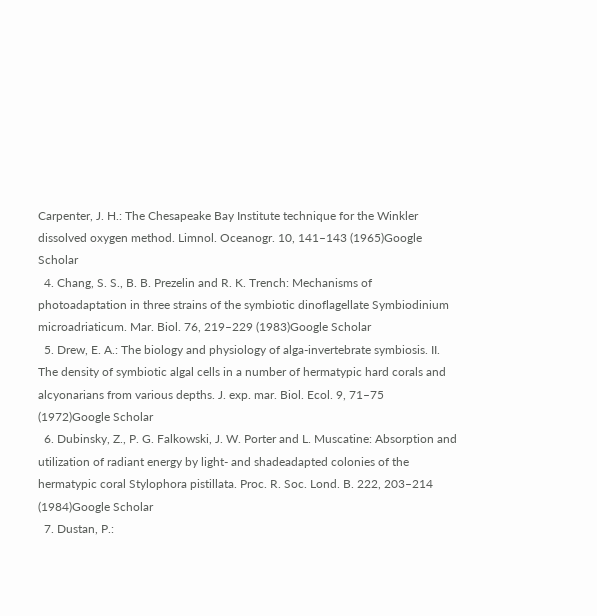Carpenter, J. H.: The Chesapeake Bay Institute technique for the Winkler dissolved oxygen method. Limnol. Oceanogr. 10, 141–143 (1965)Google Scholar
  4. Chang, S. S., B. B. Prezelin and R. K. Trench: Mechanisms of photoadaptation in three strains of the symbiotic dinoflagellate Symbiodinium microadriaticum. Mar. Biol. 76, 219–229 (1983)Google Scholar
  5. Drew, E. A.: The biology and physiology of alga-invertebrate symbiosis. II. The density of symbiotic algal cells in a number of hermatypic hard corals and alcyonarians from various depths. J. exp. mar. Biol. Ecol. 9, 71–75 (1972)Google Scholar
  6. Dubinsky, Z., P. G. Falkowski, J. W. Porter and L. Muscatine: Absorption and utilization of radiant energy by light- and shadeadapted colonies of the hermatypic coral Stylophora pistillata. Proc. R. Soc. Lond. B. 222, 203–214 (1984)Google Scholar
  7. Dustan, P.: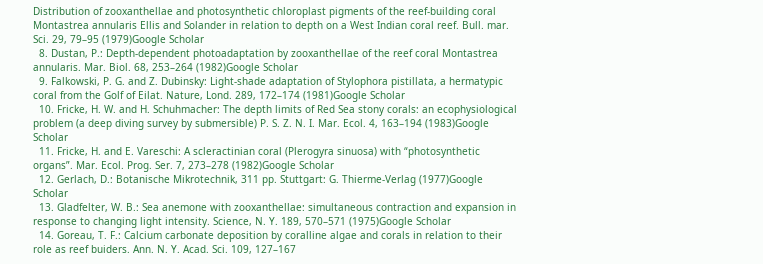Distribution of zooxanthellae and photosynthetic chloroplast pigments of the reef-building coral Montastrea annularis Ellis and Solander in relation to depth on a West Indian coral reef. Bull. mar. Sci. 29, 79–95 (1979)Google Scholar
  8. Dustan, P.: Depth-dependent photoadaptation by zooxanthellae of the reef coral Montastrea annularis. Mar. Biol. 68, 253–264 (1982)Google Scholar
  9. Falkowski, P. G. and Z. Dubinsky: Light-shade adaptation of Stylophora pistillata, a hermatypic coral from the Golf of Eilat. Nature, Lond. 289, 172–174 (1981)Google Scholar
  10. Fricke, H. W. and H. Schuhmacher: The depth limits of Red Sea stony corals: an ecophysiological problem (a deep diving survey by submersible) P. S. Z. N. I. Mar. Ecol. 4, 163–194 (1983)Google Scholar
  11. Fricke, H. and E. Vareschi: A scleractinian coral (Plerogyra sinuosa) with “photosynthetic organs”. Mar. Ecol. Prog. Ser. 7, 273–278 (1982)Google Scholar
  12. Gerlach, D.: Botanische Mikrotechnik, 311 pp. Stuttgart: G. Thierme-Verlag (1977)Google Scholar
  13. Gladfelter, W. B.: Sea anemone with zooxanthellae: simultaneous contraction and expansion in response to changing light intensity. Science, N. Y. 189, 570–571 (1975)Google Scholar
  14. Goreau, T. F.: Calcium carbonate deposition by coralline algae and corals in relation to their role as reef buiders. Ann. N. Y. Acad. Sci. 109, 127–167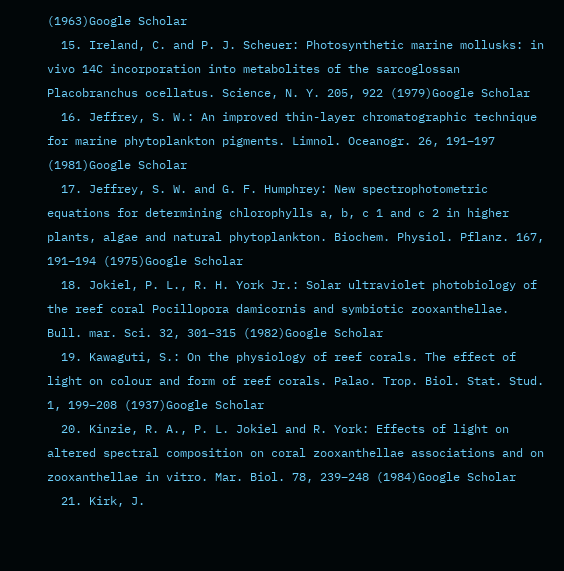(1963)Google Scholar
  15. Ireland, C. and P. J. Scheuer: Photosynthetic marine mollusks: in vivo 14C incorporation into metabolites of the sarcoglossan Placobranchus ocellatus. Science, N. Y. 205, 922 (1979)Google Scholar
  16. Jeffrey, S. W.: An improved thin-layer chromatographic technique for marine phytoplankton pigments. Limnol. Oceanogr. 26, 191–197 (1981)Google Scholar
  17. Jeffrey, S. W. and G. F. Humphrey: New spectrophotometric equations for determining chlorophylls a, b, c 1 and c 2 in higher plants, algae and natural phytoplankton. Biochem. Physiol. Pflanz. 167, 191–194 (1975)Google Scholar
  18. Jokiel, P. L., R. H. York Jr.: Solar ultraviolet photobiology of the reef coral Pocillopora damicornis and symbiotic zooxanthellae. Bull. mar. Sci. 32, 301–315 (1982)Google Scholar
  19. Kawaguti, S.: On the physiology of reef corals. The effect of light on colour and form of reef corals. Palao. Trop. Biol. Stat. Stud. 1, 199–208 (1937)Google Scholar
  20. Kinzie, R. A., P. L. Jokiel and R. York: Effects of light on altered spectral composition on coral zooxanthellae associations and on zooxanthellae in vitro. Mar. Biol. 78, 239–248 (1984)Google Scholar
  21. Kirk, J.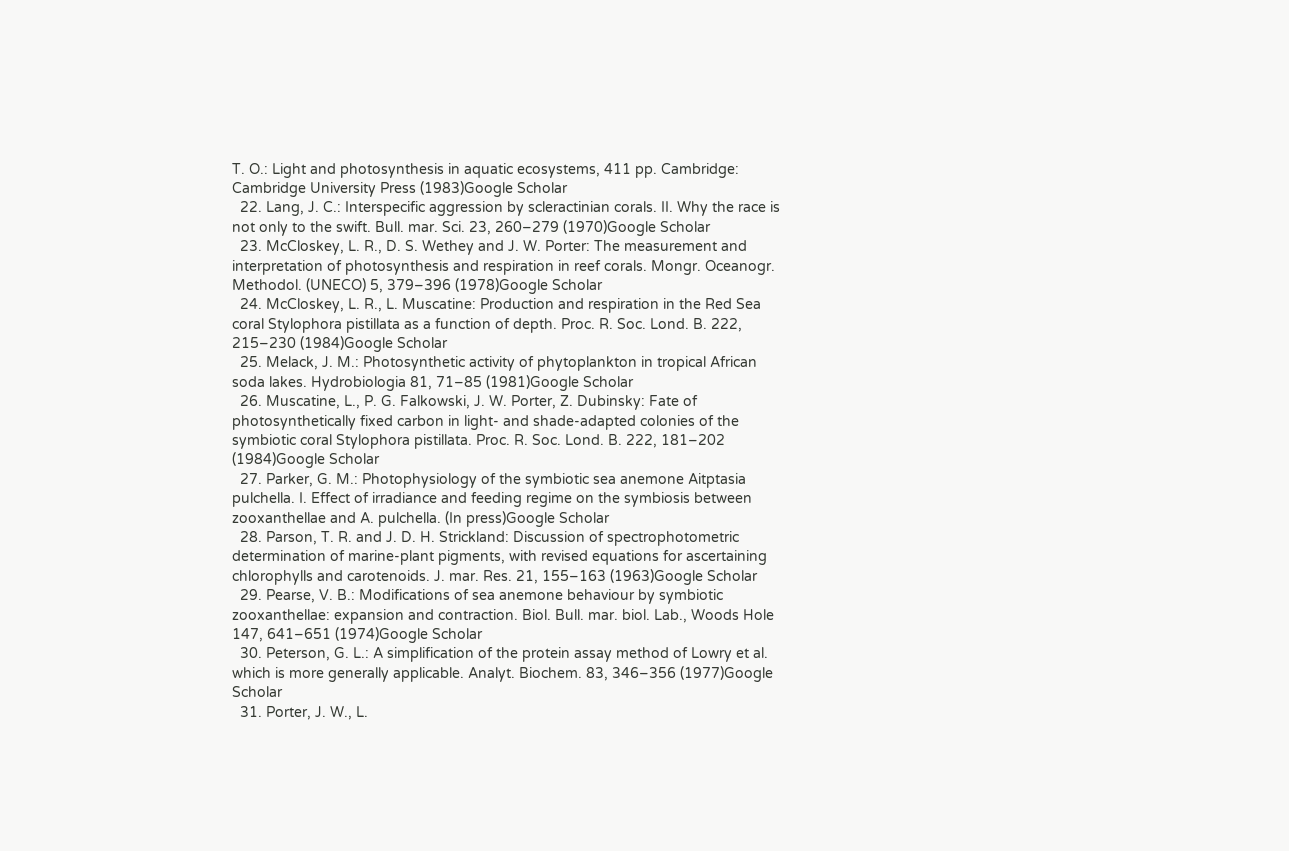T. O.: Light and photosynthesis in aquatic ecosystems, 411 pp. Cambridge: Cambridge University Press (1983)Google Scholar
  22. Lang, J. C.: Interspecific aggression by scleractinian corals. II. Why the race is not only to the swift. Bull. mar. Sci. 23, 260–279 (1970)Google Scholar
  23. McCloskey, L. R., D. S. Wethey and J. W. Porter: The measurement and interpretation of photosynthesis and respiration in reef corals. Mongr. Oceanogr. Methodol. (UNECO) 5, 379–396 (1978)Google Scholar
  24. McCloskey, L. R., L. Muscatine: Production and respiration in the Red Sea coral Stylophora pistillata as a function of depth. Proc. R. Soc. Lond. B. 222, 215–230 (1984)Google Scholar
  25. Melack, J. M.: Photosynthetic activity of phytoplankton in tropical African soda lakes. Hydrobiologia 81, 71–85 (1981)Google Scholar
  26. Muscatine, L., P. G. Falkowski, J. W. Porter, Z. Dubinsky: Fate of photosynthetically fixed carbon in light- and shade-adapted colonies of the symbiotic coral Stylophora pistillata. Proc. R. Soc. Lond. B. 222, 181–202 (1984)Google Scholar
  27. Parker, G. M.: Photophysiology of the symbiotic sea anemone Aitptasia pulchella. I. Effect of irradiance and feeding regime on the symbiosis between zooxanthellae and A. pulchella. (In press)Google Scholar
  28. Parson, T. R. and J. D. H. Strickland: Discussion of spectrophotometric determination of marine-plant pigments, with revised equations for ascertaining chlorophylls and carotenoids. J. mar. Res. 21, 155–163 (1963)Google Scholar
  29. Pearse, V. B.: Modifications of sea anemone behaviour by symbiotic zooxanthellae: expansion and contraction. Biol. Bull. mar. biol. Lab., Woods Hole 147, 641–651 (1974)Google Scholar
  30. Peterson, G. L.: A simplification of the protein assay method of Lowry et al. which is more generally applicable. Analyt. Biochem. 83, 346–356 (1977)Google Scholar
  31. Porter, J. W., L.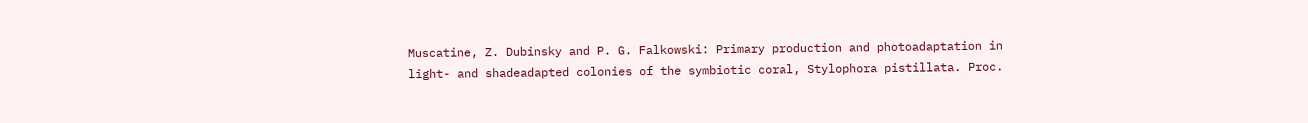Muscatine, Z. Dubinsky and P. G. Falkowski: Primary production and photoadaptation in light- and shadeadapted colonies of the symbiotic coral, Stylophora pistillata. Proc.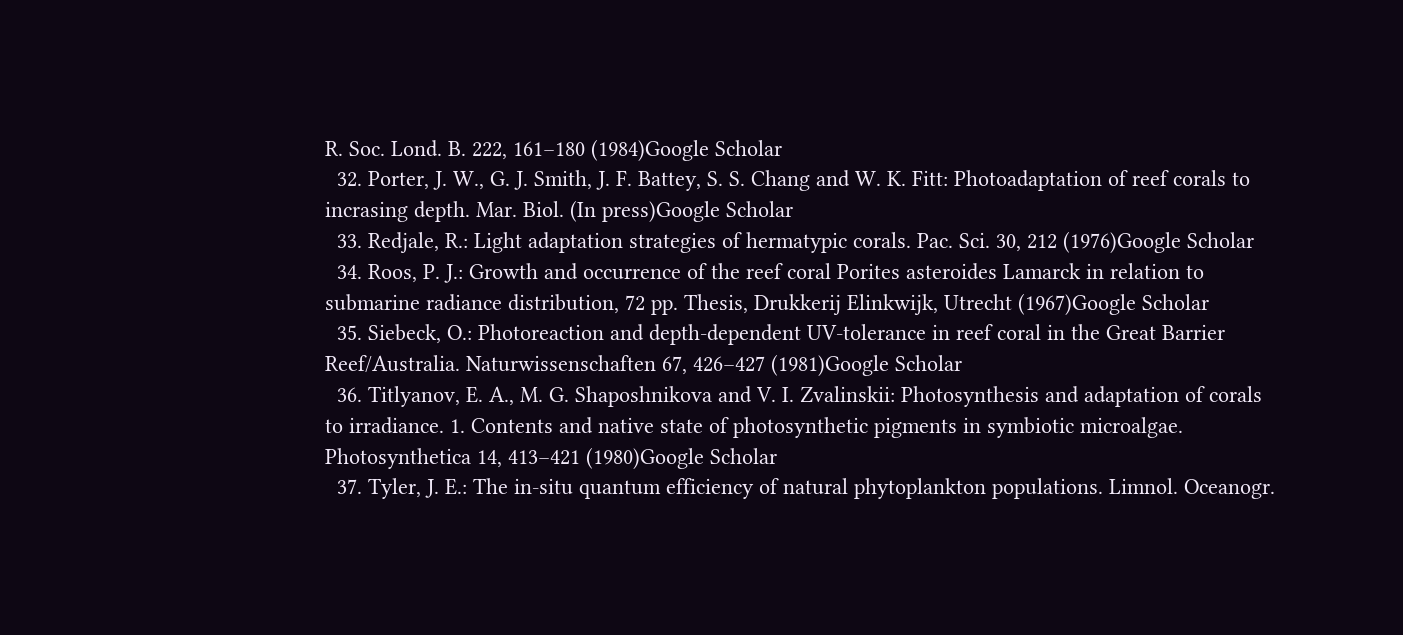R. Soc. Lond. B. 222, 161–180 (1984)Google Scholar
  32. Porter, J. W., G. J. Smith, J. F. Battey, S. S. Chang and W. K. Fitt: Photoadaptation of reef corals to incrasing depth. Mar. Biol. (In press)Google Scholar
  33. Redjale, R.: Light adaptation strategies of hermatypic corals. Pac. Sci. 30, 212 (1976)Google Scholar
  34. Roos, P. J.: Growth and occurrence of the reef coral Porites asteroides Lamarck in relation to submarine radiance distribution, 72 pp. Thesis, Drukkerij Elinkwijk, Utrecht (1967)Google Scholar
  35. Siebeck, O.: Photoreaction and depth-dependent UV-tolerance in reef coral in the Great Barrier Reef/Australia. Naturwissenschaften 67, 426–427 (1981)Google Scholar
  36. Titlyanov, E. A., M. G. Shaposhnikova and V. I. Zvalinskii: Photosynthesis and adaptation of corals to irradiance. 1. Contents and native state of photosynthetic pigments in symbiotic microalgae. Photosynthetica 14, 413–421 (1980)Google Scholar
  37. Tyler, J. E.: The in-situ quantum efficiency of natural phytoplankton populations. Limnol. Oceanogr.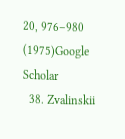20, 976–980 (1975)Google Scholar
  38. Zvalinskii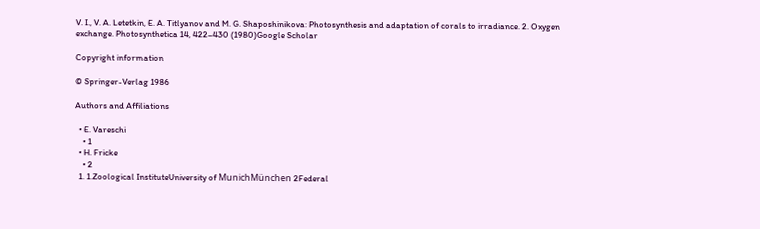V. I., V. A. Letetkin, E. A. Titlyanov and M. G. Shaposhinikova: Photosynthesis and adaptation of corals to irradiance. 2. Oxygen exchange. Photosynthetica 14, 422–430 (1980)Google Scholar

Copyright information

© Springer-Verlag 1986

Authors and Affiliations

  • E. Vareschi
    • 1
  • H. Fricke
    • 2
  1. 1.Zoological InstituteUniversity of MunichMünchen 2Federal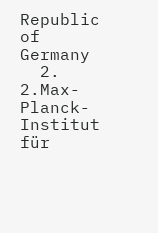Republic of Germany
  2. 2.Max-Planck-Institut für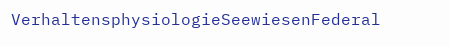VerhaltensphysiologieSeewiesenFederal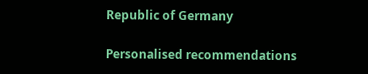Republic of Germany

Personalised recommendations